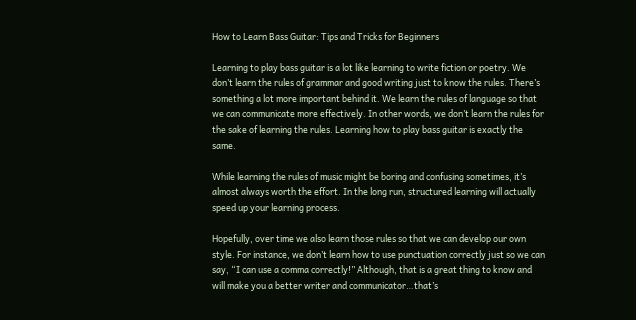How to Learn Bass Guitar: Tips and Tricks for Beginners

Learning to play bass guitar is a lot like learning to write fiction or poetry. We don’t learn the rules of grammar and good writing just to know the rules. There’s something a lot more important behind it. We learn the rules of language so that we can communicate more effectively. In other words, we don’t learn the rules for the sake of learning the rules. Learning how to play bass guitar is exactly the same.

While learning the rules of music might be boring and confusing sometimes, it’s almost always worth the effort. In the long run, structured learning will actually speed up your learning process.

Hopefully, over time we also learn those rules so that we can develop our own style. For instance, we don’t learn how to use punctuation correctly just so we can say, “I can use a comma correctly!” Although, that is a great thing to know and will make you a better writer and communicator…that’s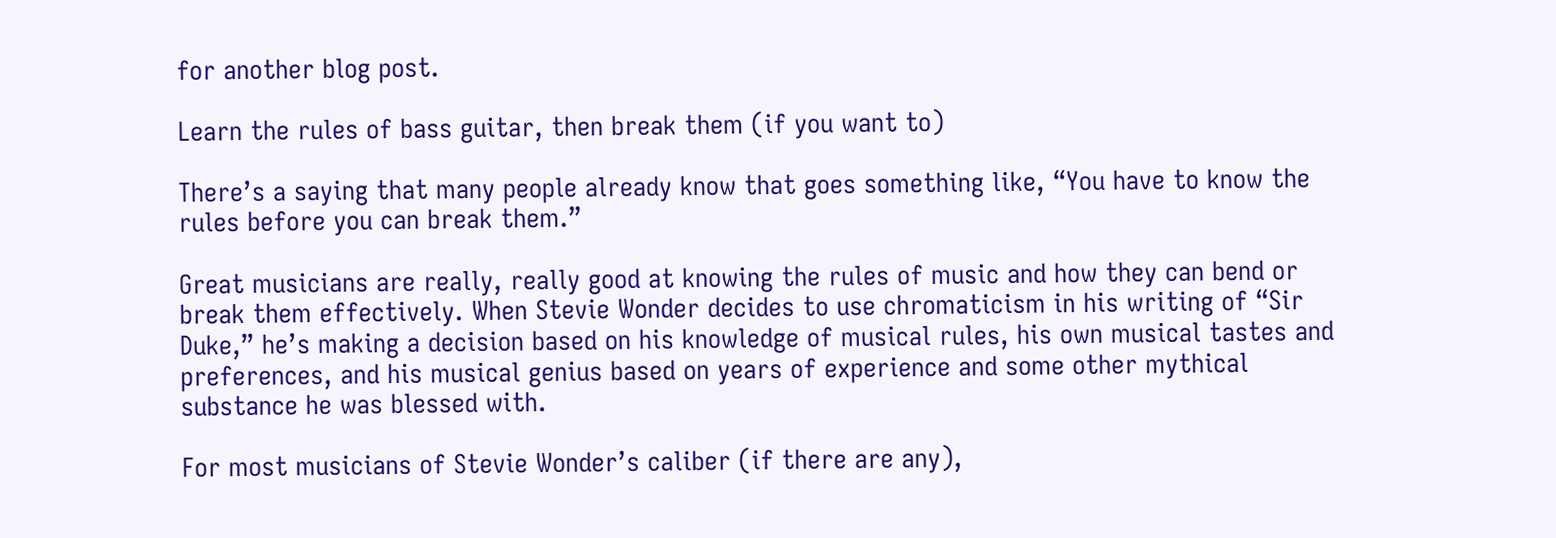for another blog post.

Learn the rules of bass guitar, then break them (if you want to)

There’s a saying that many people already know that goes something like, “You have to know the rules before you can break them.”

Great musicians are really, really good at knowing the rules of music and how they can bend or break them effectively. When Stevie Wonder decides to use chromaticism in his writing of “Sir Duke,” he’s making a decision based on his knowledge of musical rules, his own musical tastes and preferences, and his musical genius based on years of experience and some other mythical substance he was blessed with.

For most musicians of Stevie Wonder’s caliber (if there are any),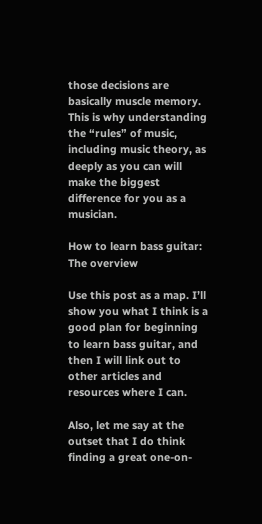those decisions are basically muscle memory. This is why understanding the “rules” of music, including music theory, as deeply as you can will make the biggest difference for you as a musician.

How to learn bass guitar: The overview

Use this post as a map. I’ll show you what I think is a good plan for beginning to learn bass guitar, and then I will link out to other articles and resources where I can.

Also, let me say at the outset that I do think finding a great one-on-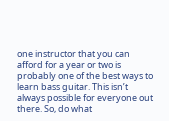one instructor that you can afford for a year or two is probably one of the best ways to learn bass guitar. This isn’t always possible for everyone out there. So, do what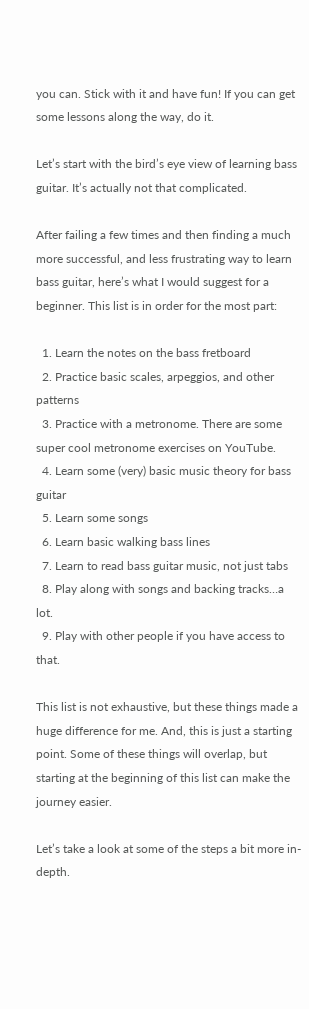you can. Stick with it and have fun! If you can get some lessons along the way, do it.

Let’s start with the bird’s eye view of learning bass guitar. It’s actually not that complicated.

After failing a few times and then finding a much more successful, and less frustrating way to learn bass guitar, here’s what I would suggest for a beginner. This list is in order for the most part:

  1. Learn the notes on the bass fretboard
  2. Practice basic scales, arpeggios, and other patterns
  3. Practice with a metronome. There are some super cool metronome exercises on YouTube.
  4. Learn some (very) basic music theory for bass guitar
  5. Learn some songs
  6. Learn basic walking bass lines
  7. Learn to read bass guitar music, not just tabs
  8. Play along with songs and backing tracks…a lot.
  9. Play with other people if you have access to that.

This list is not exhaustive, but these things made a huge difference for me. And, this is just a starting point. Some of these things will overlap, but starting at the beginning of this list can make the journey easier.

Let’s take a look at some of the steps a bit more in-depth.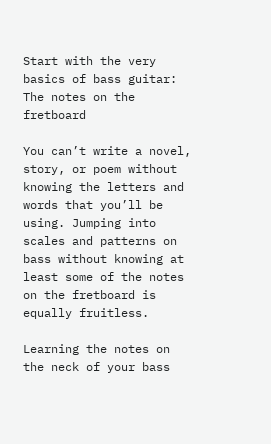Start with the very basics of bass guitar: The notes on the fretboard

You can’t write a novel, story, or poem without knowing the letters and words that you’ll be using. Jumping into scales and patterns on bass without knowing at least some of the notes on the fretboard is equally fruitless.

Learning the notes on the neck of your bass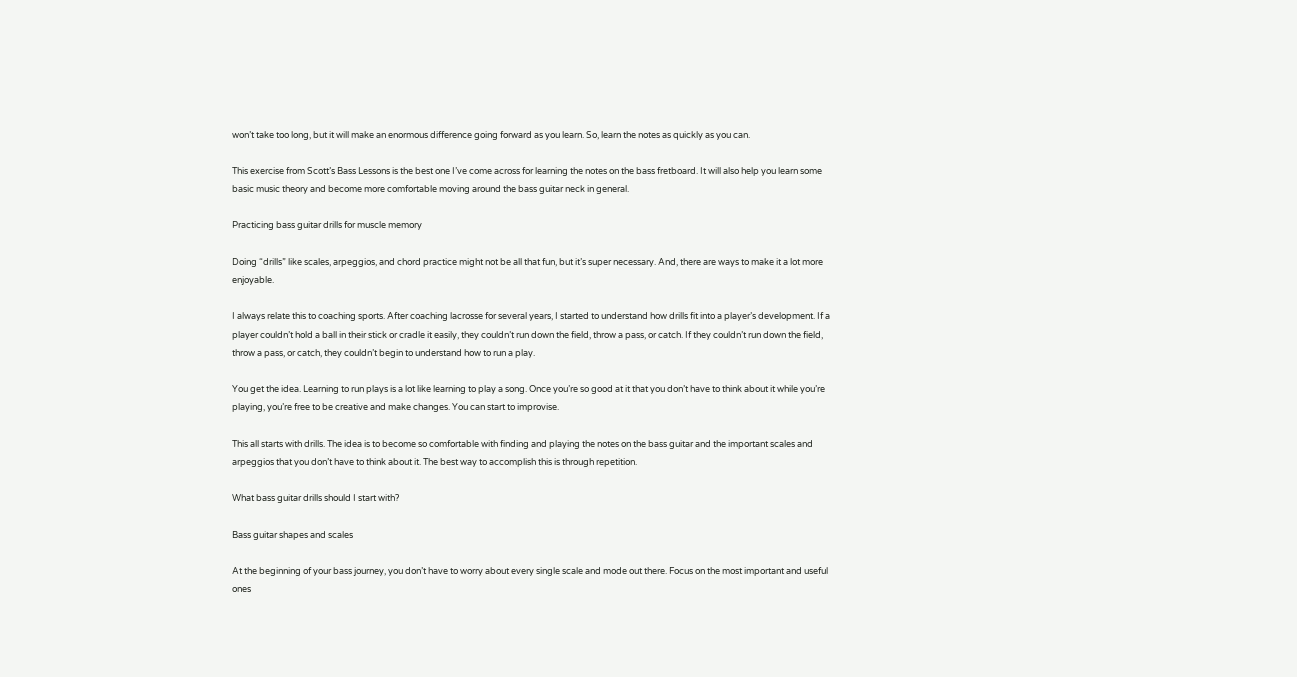won’t take too long, but it will make an enormous difference going forward as you learn. So, learn the notes as quickly as you can.

This exercise from Scott’s Bass Lessons is the best one I’ve come across for learning the notes on the bass fretboard. It will also help you learn some basic music theory and become more comfortable moving around the bass guitar neck in general.

Practicing bass guitar drills for muscle memory

Doing “drills” like scales, arpeggios, and chord practice might not be all that fun, but it’s super necessary. And, there are ways to make it a lot more enjoyable.

I always relate this to coaching sports. After coaching lacrosse for several years, I started to understand how drills fit into a player’s development. If a player couldn’t hold a ball in their stick or cradle it easily, they couldn’t run down the field, throw a pass, or catch. If they couldn’t run down the field, throw a pass, or catch, they couldn’t begin to understand how to run a play.

You get the idea. Learning to run plays is a lot like learning to play a song. Once you’re so good at it that you don’t have to think about it while you’re playing, you’re free to be creative and make changes. You can start to improvise.

This all starts with drills. The idea is to become so comfortable with finding and playing the notes on the bass guitar and the important scales and arpeggios that you don’t have to think about it. The best way to accomplish this is through repetition.

What bass guitar drills should I start with?

Bass guitar shapes and scales

At the beginning of your bass journey, you don’t have to worry about every single scale and mode out there. Focus on the most important and useful ones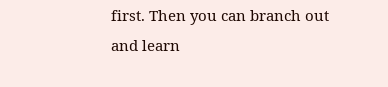first. Then you can branch out and learn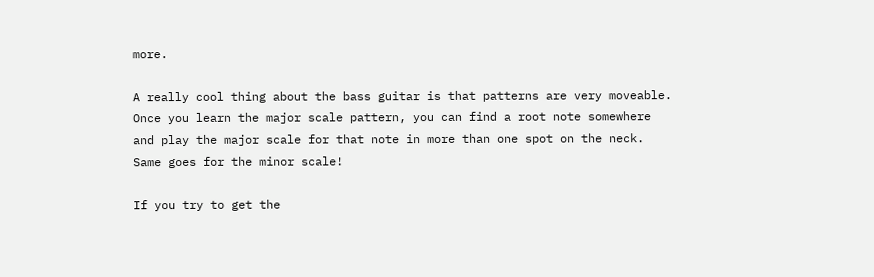more.

A really cool thing about the bass guitar is that patterns are very moveable. Once you learn the major scale pattern, you can find a root note somewhere and play the major scale for that note in more than one spot on the neck. Same goes for the minor scale!

If you try to get the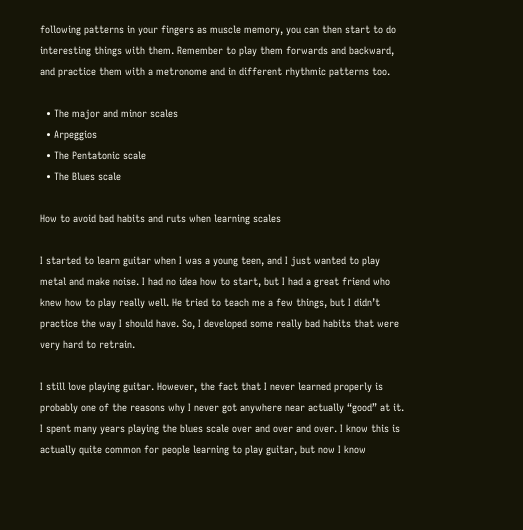following patterns in your fingers as muscle memory, you can then start to do interesting things with them. Remember to play them forwards and backward, and practice them with a metronome and in different rhythmic patterns too.

  • The major and minor scales
  • Arpeggios
  • The Pentatonic scale
  • The Blues scale

How to avoid bad habits and ruts when learning scales

I started to learn guitar when I was a young teen, and I just wanted to play metal and make noise. I had no idea how to start, but I had a great friend who knew how to play really well. He tried to teach me a few things, but I didn’t practice the way I should have. So, I developed some really bad habits that were very hard to retrain.

I still love playing guitar. However, the fact that I never learned properly is probably one of the reasons why I never got anywhere near actually “good” at it. I spent many years playing the blues scale over and over and over. I know this is actually quite common for people learning to play guitar, but now I know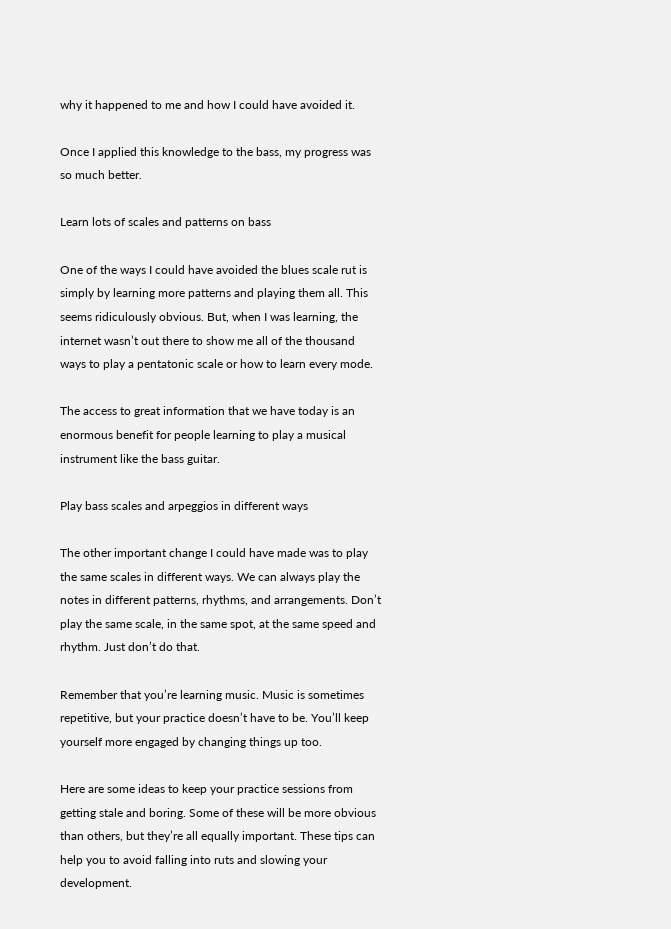why it happened to me and how I could have avoided it.

Once I applied this knowledge to the bass, my progress was so much better.

Learn lots of scales and patterns on bass

One of the ways I could have avoided the blues scale rut is simply by learning more patterns and playing them all. This seems ridiculously obvious. But, when I was learning, the internet wasn’t out there to show me all of the thousand ways to play a pentatonic scale or how to learn every mode.

The access to great information that we have today is an enormous benefit for people learning to play a musical instrument like the bass guitar.

Play bass scales and arpeggios in different ways

The other important change I could have made was to play the same scales in different ways. We can always play the notes in different patterns, rhythms, and arrangements. Don’t play the same scale, in the same spot, at the same speed and rhythm. Just don’t do that.

Remember that you’re learning music. Music is sometimes repetitive, but your practice doesn’t have to be. You’ll keep yourself more engaged by changing things up too.

Here are some ideas to keep your practice sessions from getting stale and boring. Some of these will be more obvious than others, but they’re all equally important. These tips can help you to avoid falling into ruts and slowing your development.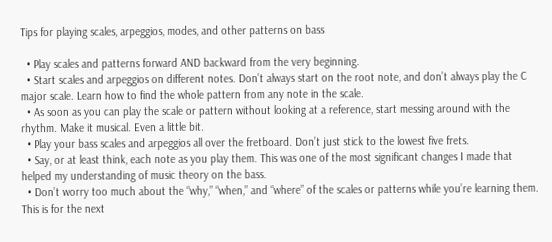Tips for playing scales, arpeggios, modes, and other patterns on bass

  • Play scales and patterns forward AND backward from the very beginning.
  • Start scales and arpeggios on different notes. Don’t always start on the root note, and don’t always play the C major scale. Learn how to find the whole pattern from any note in the scale.
  • As soon as you can play the scale or pattern without looking at a reference, start messing around with the rhythm. Make it musical. Even a little bit.
  • Play your bass scales and arpeggios all over the fretboard. Don’t just stick to the lowest five frets.
  • Say, or at least think, each note as you play them. This was one of the most significant changes I made that helped my understanding of music theory on the bass.
  • Don’t worry too much about the “why,” “when,” and “where” of the scales or patterns while you’re learning them. This is for the next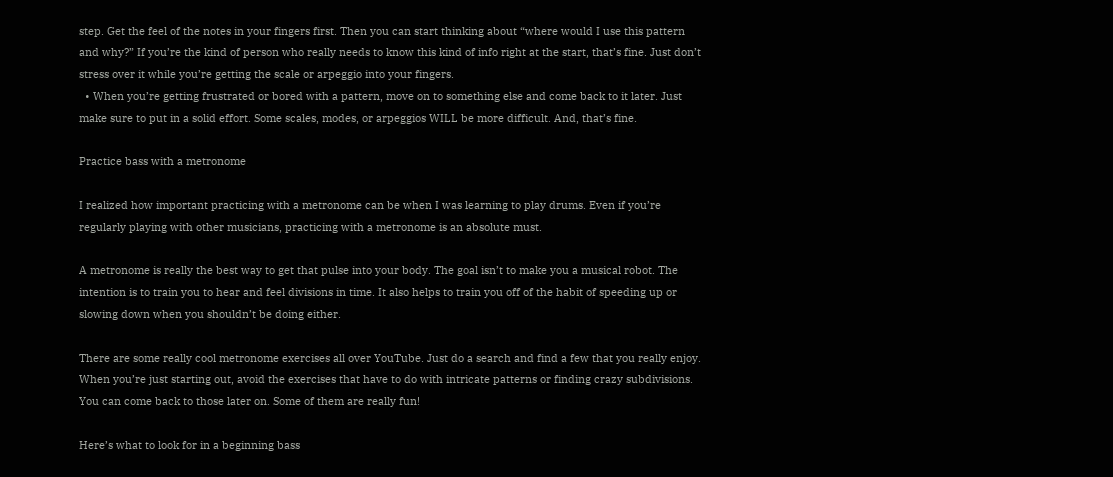step. Get the feel of the notes in your fingers first. Then you can start thinking about “where would I use this pattern and why?” If you’re the kind of person who really needs to know this kind of info right at the start, that’s fine. Just don’t stress over it while you’re getting the scale or arpeggio into your fingers.
  • When you’re getting frustrated or bored with a pattern, move on to something else and come back to it later. Just make sure to put in a solid effort. Some scales, modes, or arpeggios WILL be more difficult. And, that’s fine.

Practice bass with a metronome

I realized how important practicing with a metronome can be when I was learning to play drums. Even if you’re regularly playing with other musicians, practicing with a metronome is an absolute must.

A metronome is really the best way to get that pulse into your body. The goal isn’t to make you a musical robot. The intention is to train you to hear and feel divisions in time. It also helps to train you off of the habit of speeding up or slowing down when you shouldn’t be doing either.

There are some really cool metronome exercises all over YouTube. Just do a search and find a few that you really enjoy. When you’re just starting out, avoid the exercises that have to do with intricate patterns or finding crazy subdivisions. You can come back to those later on. Some of them are really fun!

Here’s what to look for in a beginning bass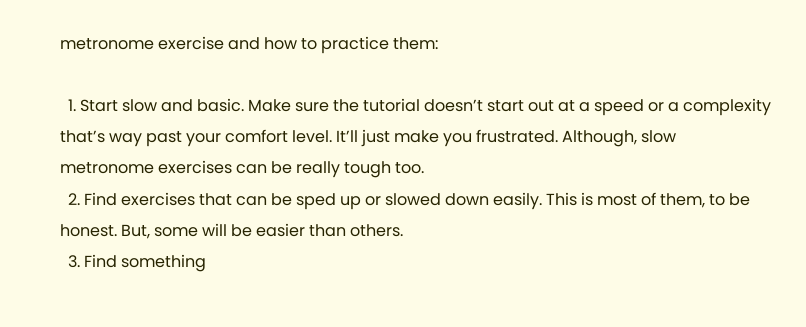metronome exercise and how to practice them:

  1. Start slow and basic. Make sure the tutorial doesn’t start out at a speed or a complexity that’s way past your comfort level. It’ll just make you frustrated. Although, slow metronome exercises can be really tough too.
  2. Find exercises that can be sped up or slowed down easily. This is most of them, to be honest. But, some will be easier than others.
  3. Find something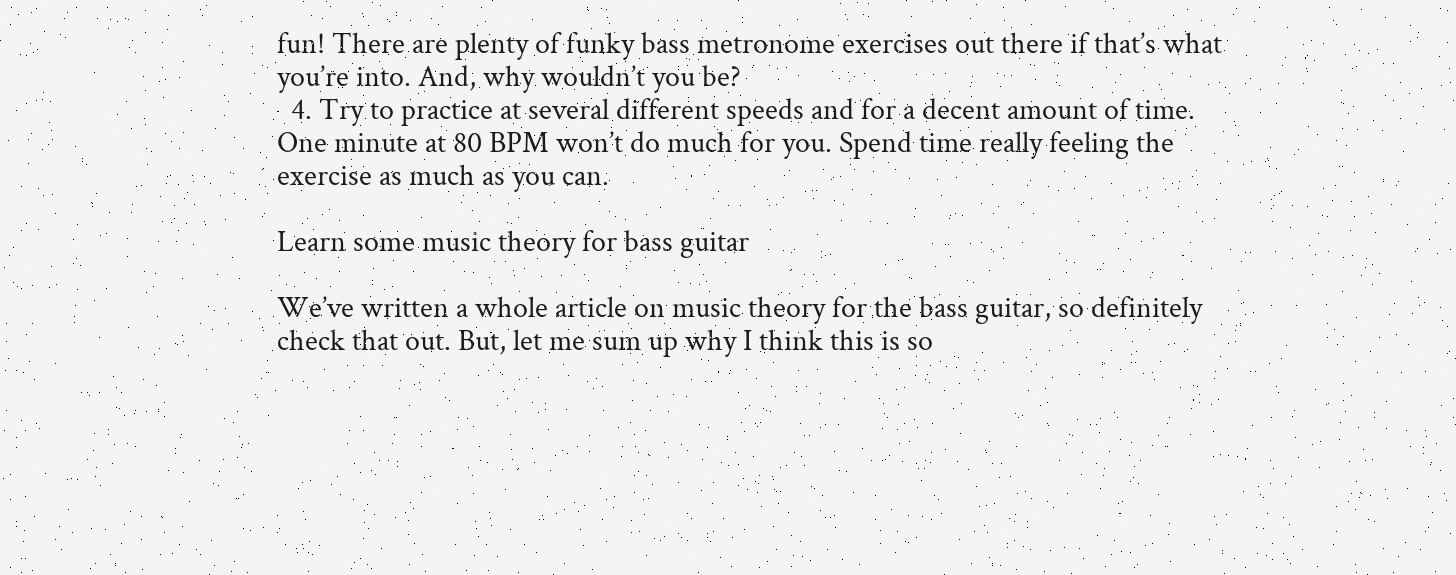fun! There are plenty of funky bass metronome exercises out there if that’s what you’re into. And, why wouldn’t you be?
  4. Try to practice at several different speeds and for a decent amount of time. One minute at 80 BPM won’t do much for you. Spend time really feeling the exercise as much as you can.

Learn some music theory for bass guitar

We’ve written a whole article on music theory for the bass guitar, so definitely check that out. But, let me sum up why I think this is so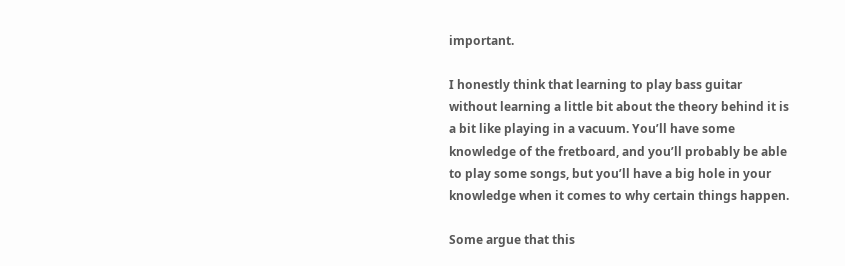important.

I honestly think that learning to play bass guitar without learning a little bit about the theory behind it is a bit like playing in a vacuum. You’ll have some knowledge of the fretboard, and you’ll probably be able to play some songs, but you’ll have a big hole in your knowledge when it comes to why certain things happen.

Some argue that this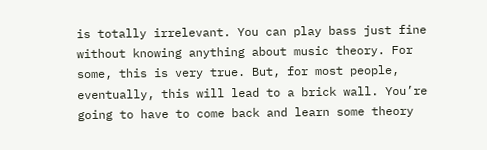is totally irrelevant. You can play bass just fine without knowing anything about music theory. For some, this is very true. But, for most people, eventually, this will lead to a brick wall. You’re going to have to come back and learn some theory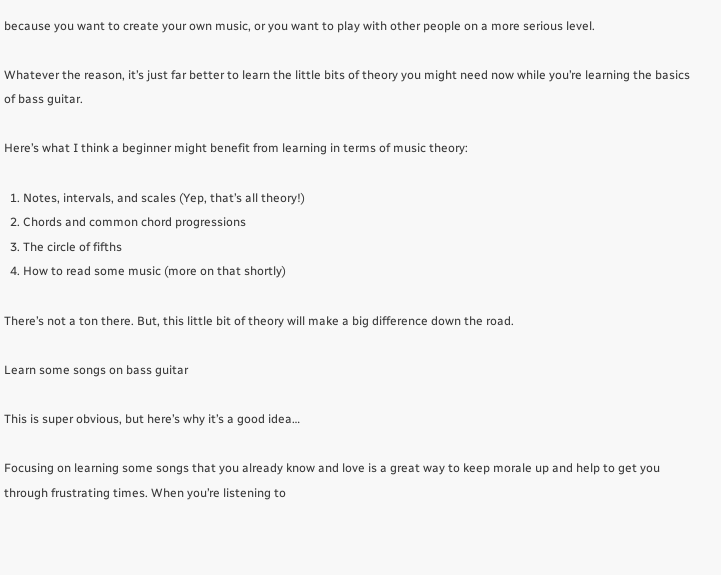because you want to create your own music, or you want to play with other people on a more serious level.

Whatever the reason, it’s just far better to learn the little bits of theory you might need now while you’re learning the basics of bass guitar.

Here’s what I think a beginner might benefit from learning in terms of music theory:

  1. Notes, intervals, and scales (Yep, that’s all theory!)
  2. Chords and common chord progressions
  3. The circle of fifths
  4. How to read some music (more on that shortly)

There’s not a ton there. But, this little bit of theory will make a big difference down the road.

Learn some songs on bass guitar

This is super obvious, but here’s why it’s a good idea…

Focusing on learning some songs that you already know and love is a great way to keep morale up and help to get you through frustrating times. When you’re listening to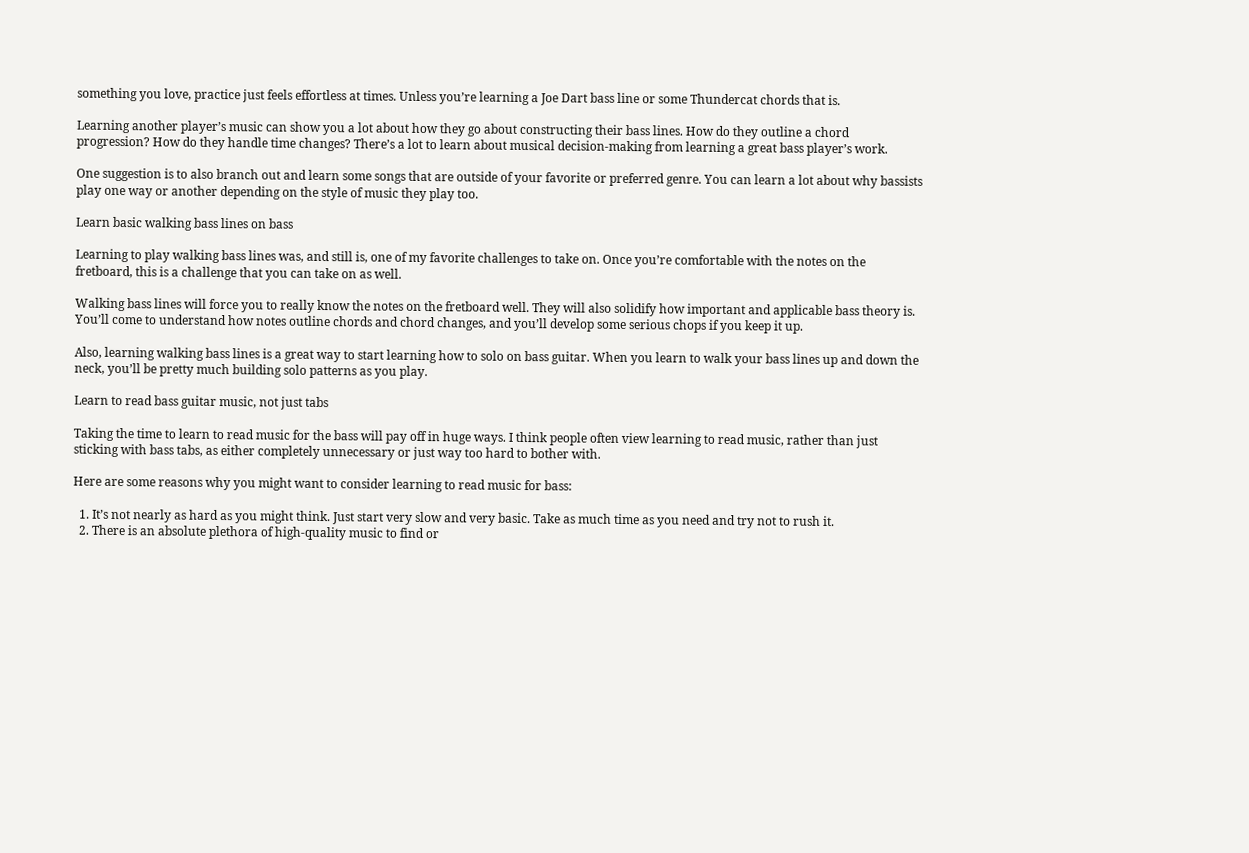something you love, practice just feels effortless at times. Unless you’re learning a Joe Dart bass line or some Thundercat chords that is.

Learning another player’s music can show you a lot about how they go about constructing their bass lines. How do they outline a chord progression? How do they handle time changes? There’s a lot to learn about musical decision-making from learning a great bass player’s work.

One suggestion is to also branch out and learn some songs that are outside of your favorite or preferred genre. You can learn a lot about why bassists play one way or another depending on the style of music they play too.

Learn basic walking bass lines on bass

Learning to play walking bass lines was, and still is, one of my favorite challenges to take on. Once you’re comfortable with the notes on the fretboard, this is a challenge that you can take on as well.

Walking bass lines will force you to really know the notes on the fretboard well. They will also solidify how important and applicable bass theory is. You’ll come to understand how notes outline chords and chord changes, and you’ll develop some serious chops if you keep it up.

Also, learning walking bass lines is a great way to start learning how to solo on bass guitar. When you learn to walk your bass lines up and down the neck, you’ll be pretty much building solo patterns as you play.

Learn to read bass guitar music, not just tabs

Taking the time to learn to read music for the bass will pay off in huge ways. I think people often view learning to read music, rather than just sticking with bass tabs, as either completely unnecessary or just way too hard to bother with.

Here are some reasons why you might want to consider learning to read music for bass:

  1. It’s not nearly as hard as you might think. Just start very slow and very basic. Take as much time as you need and try not to rush it.
  2. There is an absolute plethora of high-quality music to find or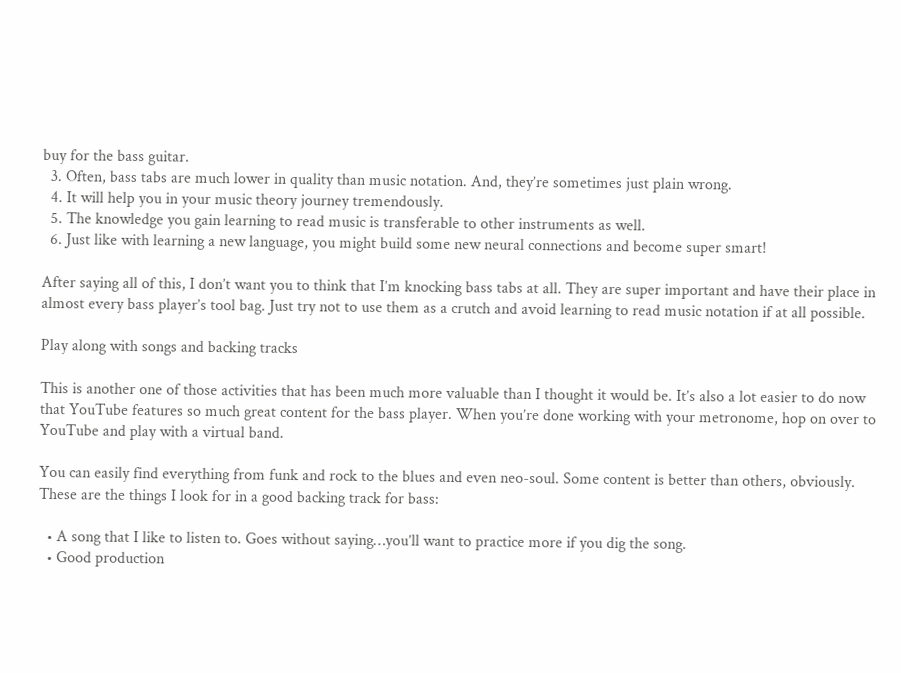buy for the bass guitar.
  3. Often, bass tabs are much lower in quality than music notation. And, they’re sometimes just plain wrong.
  4. It will help you in your music theory journey tremendously.
  5. The knowledge you gain learning to read music is transferable to other instruments as well.
  6. Just like with learning a new language, you might build some new neural connections and become super smart!

After saying all of this, I don’t want you to think that I’m knocking bass tabs at all. They are super important and have their place in almost every bass player’s tool bag. Just try not to use them as a crutch and avoid learning to read music notation if at all possible.

Play along with songs and backing tracks

This is another one of those activities that has been much more valuable than I thought it would be. It’s also a lot easier to do now that YouTube features so much great content for the bass player. When you’re done working with your metronome, hop on over to YouTube and play with a virtual band.

You can easily find everything from funk and rock to the blues and even neo-soul. Some content is better than others, obviously. These are the things I look for in a good backing track for bass:

  • A song that I like to listen to. Goes without saying…you’ll want to practice more if you dig the song.
  • Good production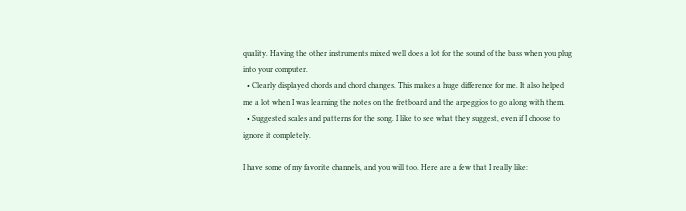quality. Having the other instruments mixed well does a lot for the sound of the bass when you plug into your computer.
  • Clearly displayed chords and chord changes. This makes a huge difference for me. It also helped me a lot when I was learning the notes on the fretboard and the arpeggios to go along with them.
  • Suggested scales and patterns for the song. I like to see what they suggest, even if I choose to ignore it completely.

I have some of my favorite channels, and you will too. Here are a few that I really like: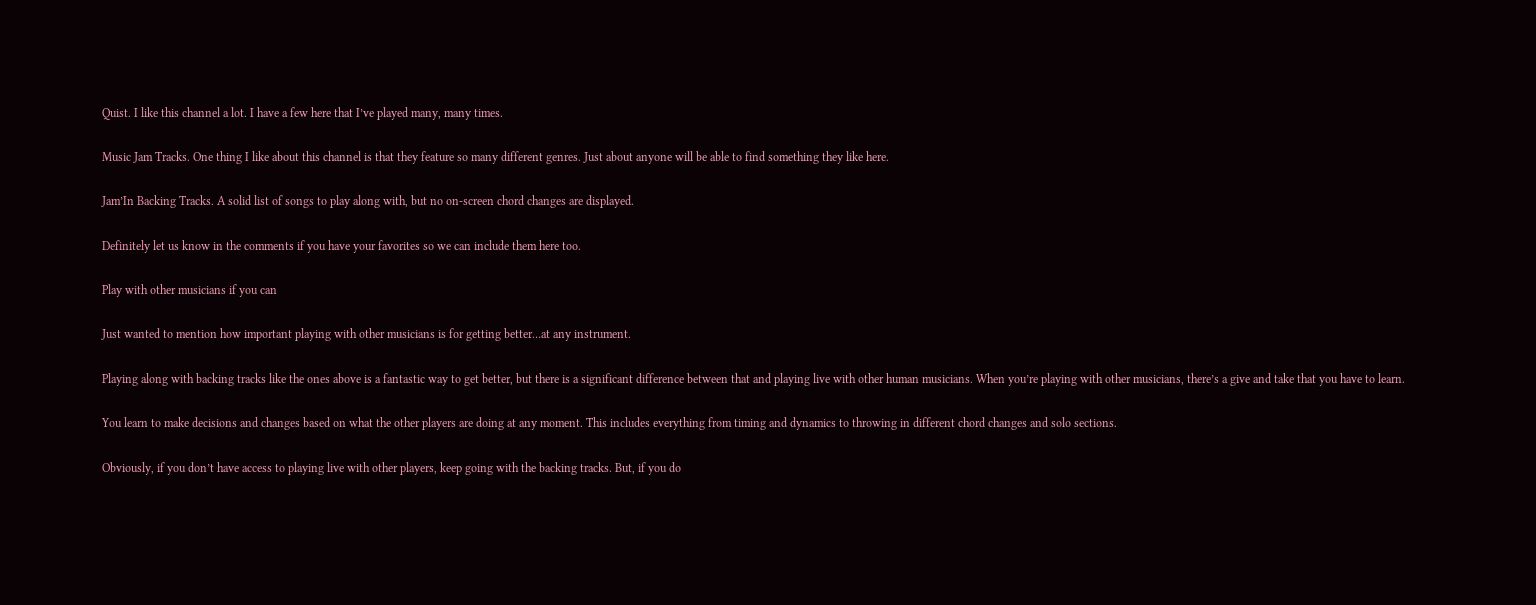Quist. I like this channel a lot. I have a few here that I’ve played many, many times.

Music Jam Tracks. One thing I like about this channel is that they feature so many different genres. Just about anyone will be able to find something they like here.

Jam’In Backing Tracks. A solid list of songs to play along with, but no on-screen chord changes are displayed.

Definitely let us know in the comments if you have your favorites so we can include them here too.

Play with other musicians if you can

Just wanted to mention how important playing with other musicians is for getting better…at any instrument.

Playing along with backing tracks like the ones above is a fantastic way to get better, but there is a significant difference between that and playing live with other human musicians. When you’re playing with other musicians, there’s a give and take that you have to learn.

You learn to make decisions and changes based on what the other players are doing at any moment. This includes everything from timing and dynamics to throwing in different chord changes and solo sections.

Obviously, if you don’t have access to playing live with other players, keep going with the backing tracks. But, if you do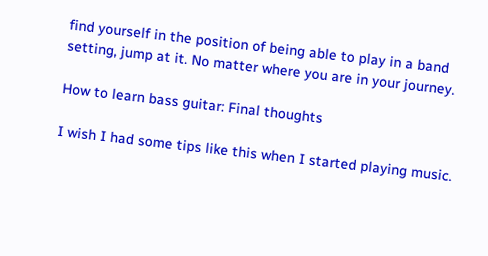find yourself in the position of being able to play in a band setting, jump at it. No matter where you are in your journey.

How to learn bass guitar: Final thoughts

I wish I had some tips like this when I started playing music.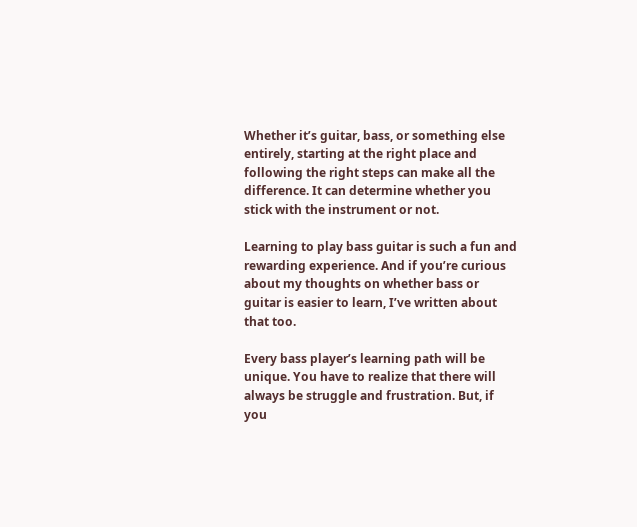Whether it’s guitar, bass, or something else entirely, starting at the right place and following the right steps can make all the difference. It can determine whether you stick with the instrument or not.

Learning to play bass guitar is such a fun and rewarding experience. And if you’re curious about my thoughts on whether bass or guitar is easier to learn, I’ve written about that too.

Every bass player’s learning path will be unique. You have to realize that there will always be struggle and frustration. But, if you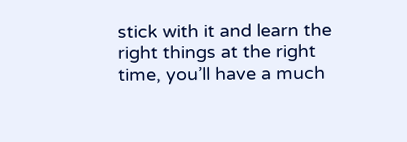stick with it and learn the right things at the right time, you’ll have a much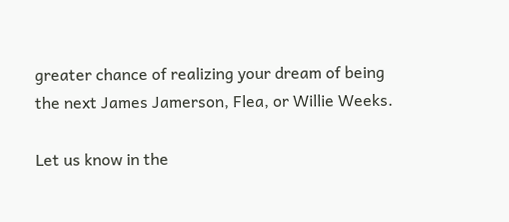greater chance of realizing your dream of being the next James Jamerson, Flea, or Willie Weeks.

Let us know in the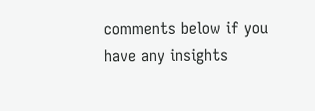comments below if you have any insights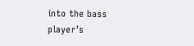into the bass player’s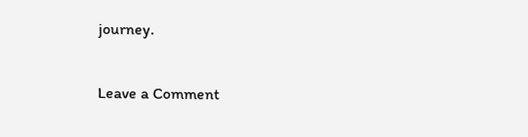journey.

Leave a Comment